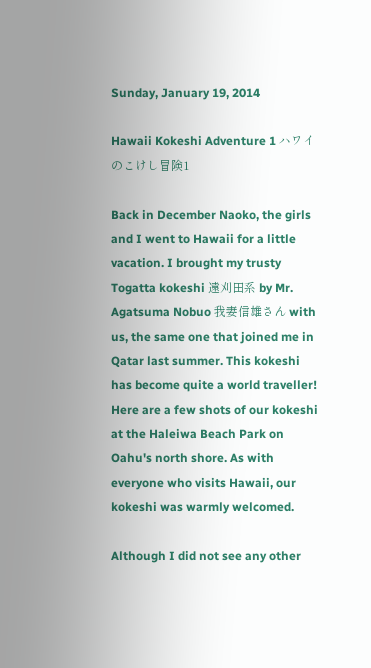Sunday, January 19, 2014

Hawaii Kokeshi Adventure 1 ハワイのこけし冒険1

Back in December Naoko, the girls and I went to Hawaii for a little vacation. I brought my trusty Togatta kokeshi 遠刈田系 by Mr. Agatsuma Nobuo 我妻信雄さん with us, the same one that joined me in Qatar last summer. This kokeshi has become quite a world traveller! Here are a few shots of our kokeshi at the Haleiwa Beach Park on Oahu's north shore. As with everyone who visits Hawaii, our kokeshi was warmly welcomed.

Although I did not see any other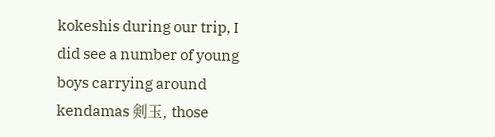kokeshis during our trip, I did see a number of young boys carrying around kendamas 剣玉, those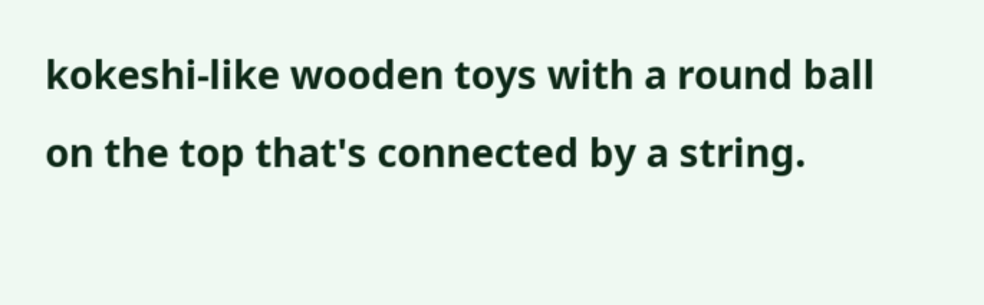kokeshi-like wooden toys with a round ball on the top that's connected by a string.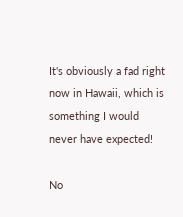It's obviously a fad right now in Hawaii, which is something I would never have expected!

No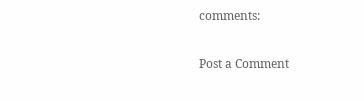comments:

Post a Comment